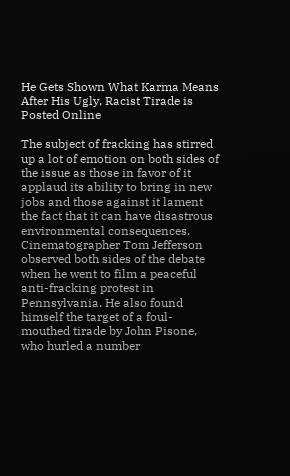He Gets Shown What Karma Means After His Ugly, Racist Tirade is Posted Online

The subject of fracking has stirred up a lot of emotion on both sides of the issue as those in favor of it applaud its ability to bring in new jobs and those against it lament the fact that it can have disastrous environmental consequences. Cinematographer Tom Jefferson observed both sides of the debate when he went to film a peaceful anti-fracking protest in Pennsylvania. He also found himself the target of a foul-mouthed tirade by John Pisone, who hurled a number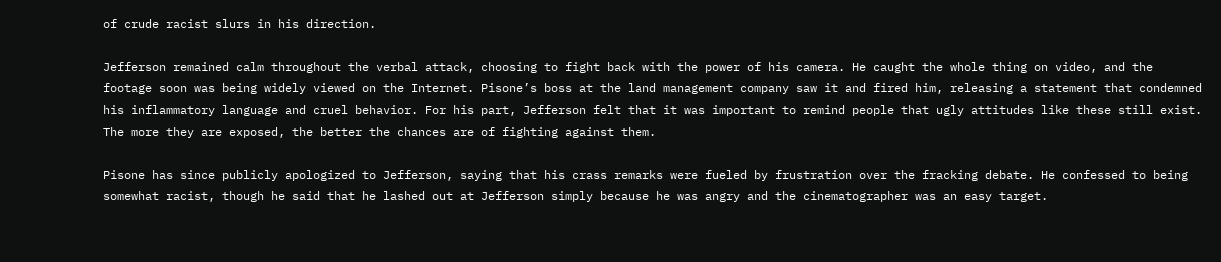of crude racist slurs in his direction.

Jefferson remained calm throughout the verbal attack, choosing to fight back with the power of his camera. He caught the whole thing on video, and the footage soon was being widely viewed on the Internet. Pisone’s boss at the land management company saw it and fired him, releasing a statement that condemned his inflammatory language and cruel behavior. For his part, Jefferson felt that it was important to remind people that ugly attitudes like these still exist. The more they are exposed, the better the chances are of fighting against them.

Pisone has since publicly apologized to Jefferson, saying that his crass remarks were fueled by frustration over the fracking debate. He confessed to being somewhat racist, though he said that he lashed out at Jefferson simply because he was angry and the cinematographer was an easy target.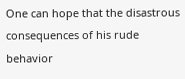One can hope that the disastrous consequences of his rude behavior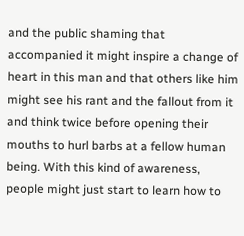and the public shaming that accompanied it might inspire a change of heart in this man and that others like him might see his rant and the fallout from it and think twice before opening their mouths to hurl barbs at a fellow human being. With this kind of awareness, people might just start to learn how to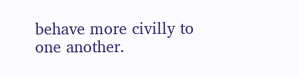behave more civilly to one another.